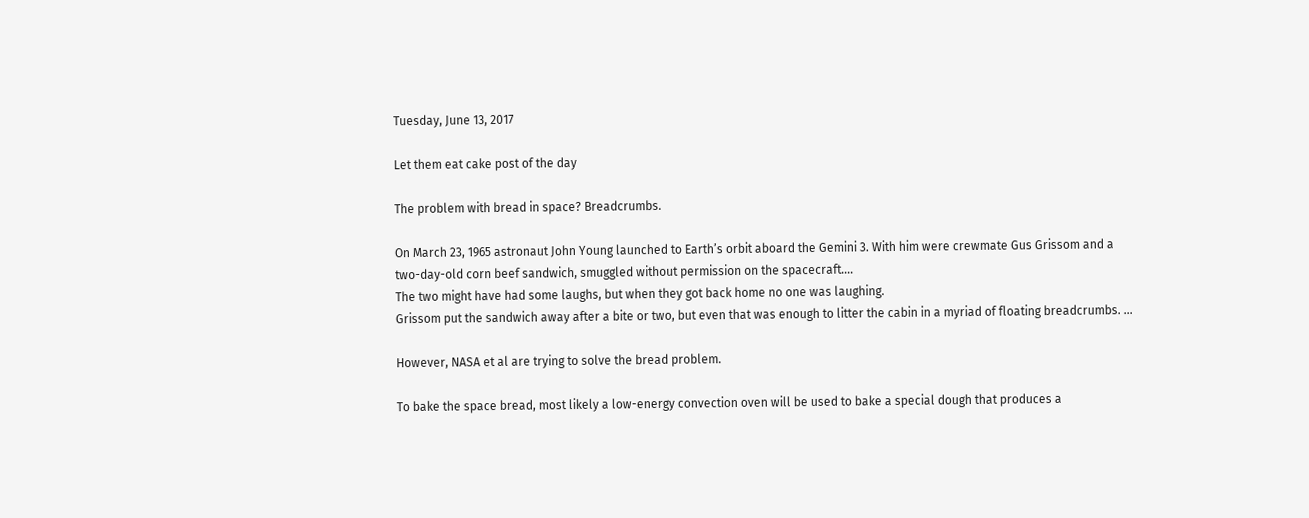Tuesday, June 13, 2017

Let them eat cake post of the day

The problem with bread in space? Breadcrumbs.

On March 23, 1965 astronaut John Young launched to Earth’s orbit aboard the Gemini 3. With him were crewmate Gus Grissom and a two-day-old corn beef sandwich, smuggled without permission on the spacecraft....
The two might have had some laughs, but when they got back home no one was laughing.
Grissom put the sandwich away after a bite or two, but even that was enough to litter the cabin in a myriad of floating breadcrumbs. ...

However, NASA et al are trying to solve the bread problem.

To bake the space bread, most likely a low-energy convection oven will be used to bake a special dough that produces a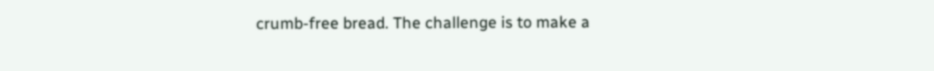crumb-free bread. The challenge is to make a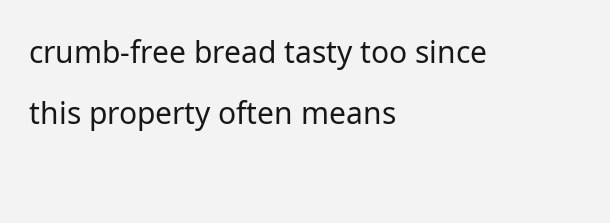crumb-free bread tasty too since this property often means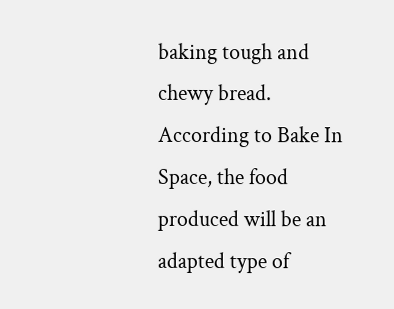baking tough and chewy bread. According to Bake In Space, the food produced will be an adapted type of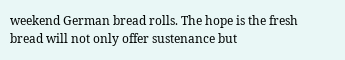weekend German bread rolls. The hope is the fresh bread will not only offer sustenance but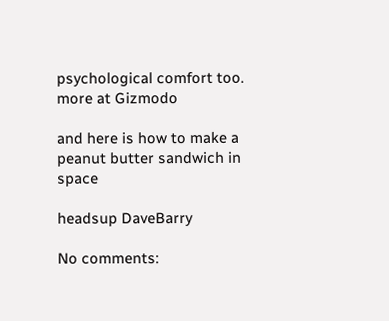psychological comfort too.
more at Gizmodo

and here is how to make a peanut butter sandwich in space

headsup DaveBarry

No comments: